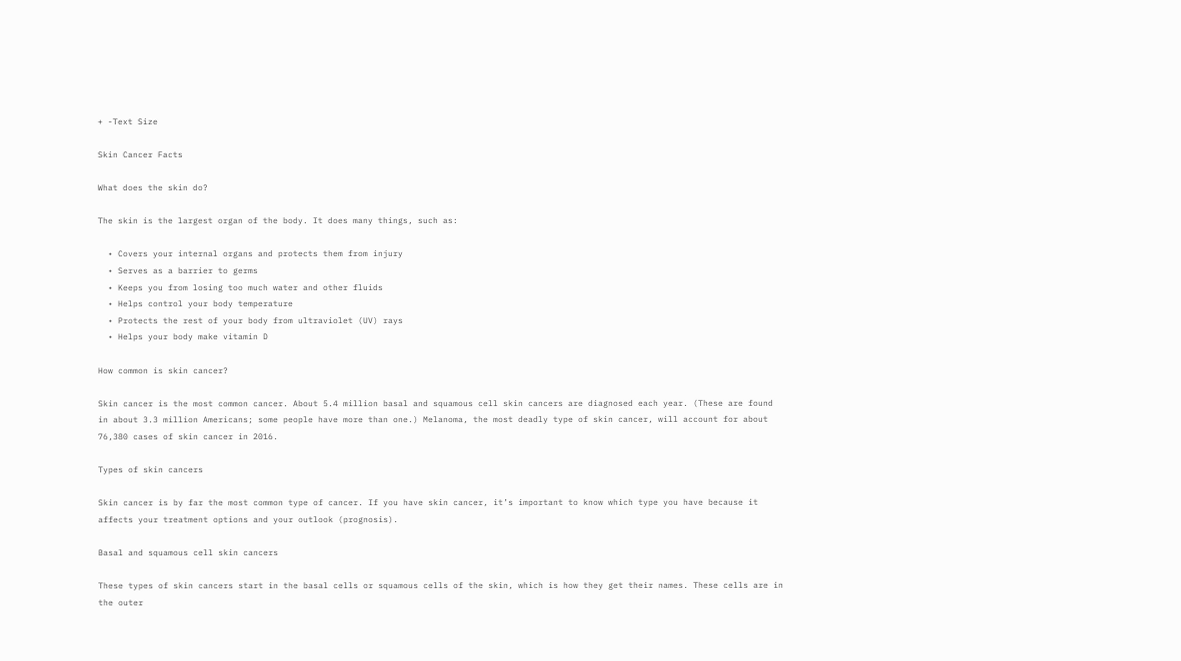+ -Text Size

Skin Cancer Facts

What does the skin do?

The skin is the largest organ of the body. It does many things, such as:

  • Covers your internal organs and protects them from injury
  • Serves as a barrier to germs
  • Keeps you from losing too much water and other fluids
  • Helps control your body temperature
  • Protects the rest of your body from ultraviolet (UV) rays
  • Helps your body make vitamin D

How common is skin cancer?

Skin cancer is the most common cancer. About 5.4 million basal and squamous cell skin cancers are diagnosed each year. (These are found in about 3.3 million Americans; some people have more than one.) Melanoma, the most deadly type of skin cancer, will account for about 76,380 cases of skin cancer in 2016.

Types of skin cancers

Skin cancer is by far the most common type of cancer. If you have skin cancer, it’s important to know which type you have because it affects your treatment options and your outlook (prognosis).

Basal and squamous cell skin cancers

These types of skin cancers start in the basal cells or squamous cells of the skin, which is how they get their names. These cells are in the outer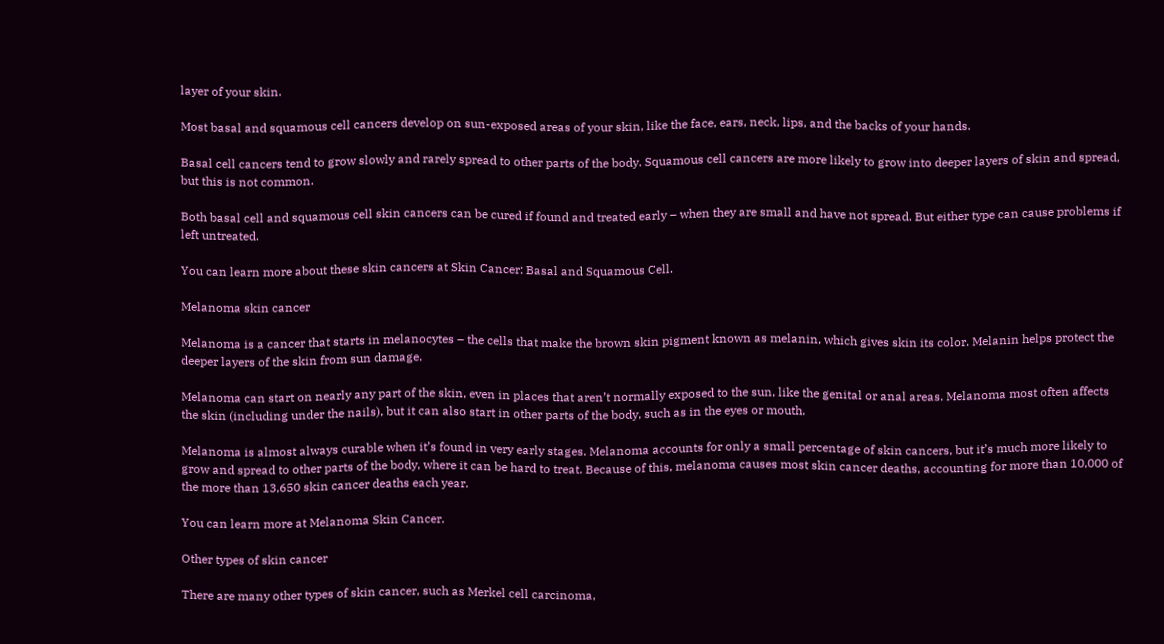layer of your skin.

Most basal and squamous cell cancers develop on sun-exposed areas of your skin, like the face, ears, neck, lips, and the backs of your hands.

Basal cell cancers tend to grow slowly and rarely spread to other parts of the body. Squamous cell cancers are more likely to grow into deeper layers of skin and spread, but this is not common.

Both basal cell and squamous cell skin cancers can be cured if found and treated early – when they are small and have not spread. But either type can cause problems if left untreated.

You can learn more about these skin cancers at Skin Cancer: Basal and Squamous Cell.

Melanoma skin cancer

Melanoma is a cancer that starts in melanocytes – the cells that make the brown skin pigment known as melanin, which gives skin its color. Melanin helps protect the deeper layers of the skin from sun damage.

Melanoma can start on nearly any part of the skin, even in places that aren’t normally exposed to the sun, like the genital or anal areas. Melanoma most often affects the skin (including under the nails), but it can also start in other parts of the body, such as in the eyes or mouth.

Melanoma is almost always curable when it’s found in very early stages. Melanoma accounts for only a small percentage of skin cancers, but it’s much more likely to grow and spread to other parts of the body, where it can be hard to treat. Because of this, melanoma causes most skin cancer deaths, accounting for more than 10,000 of the more than 13,650 skin cancer deaths each year.

You can learn more at Melanoma Skin Cancer.

Other types of skin cancer

There are many other types of skin cancer, such as Merkel cell carcinoma,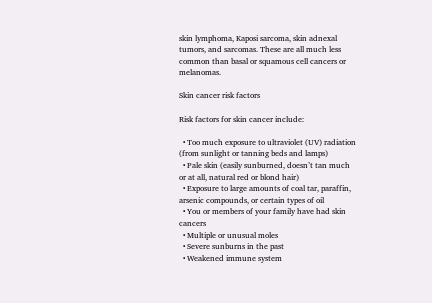skin lymphoma, Kaposi sarcoma, skin adnexal tumors, and sarcomas. These are all much less common than basal or squamous cell cancers or melanomas.

Skin cancer risk factors

Risk factors for skin cancer include:

  • Too much exposure to ultraviolet (UV) radiation (from sunlight or tanning beds and lamps)
  • Pale skin (easily sunburned, doesn’t tan much or at all, natural red or blond hair)
  • Exposure to large amounts of coal tar, paraffin, arsenic compounds, or certain types of oil
  • You or members of your family have had skin cancers
  • Multiple or unusual moles
  • Severe sunburns in the past
  • Weakened immune system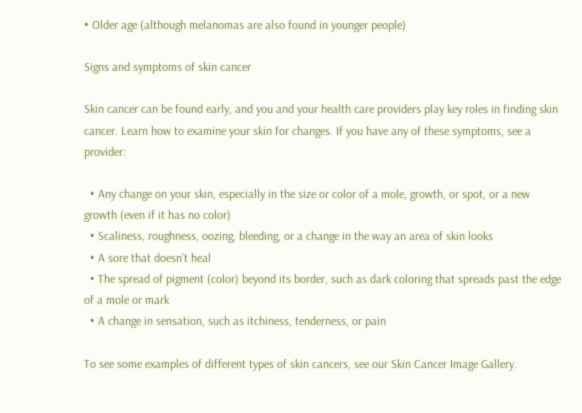• Older age (although melanomas are also found in younger people)

Signs and symptoms of skin cancer

Skin cancer can be found early, and you and your health care providers play key roles in finding skin cancer. Learn how to examine your skin for changes. If you have any of these symptoms, see a provider:

  • Any change on your skin, especially in the size or color of a mole, growth, or spot, or a new growth (even if it has no color)
  • Scaliness, roughness, oozing, bleeding, or a change in the way an area of skin looks
  • A sore that doesn’t heal
  • The spread of pigment (color) beyond its border, such as dark coloring that spreads past the edge of a mole or mark
  • A change in sensation, such as itchiness, tenderness, or pain

To see some examples of different types of skin cancers, see our Skin Cancer Image Gallery.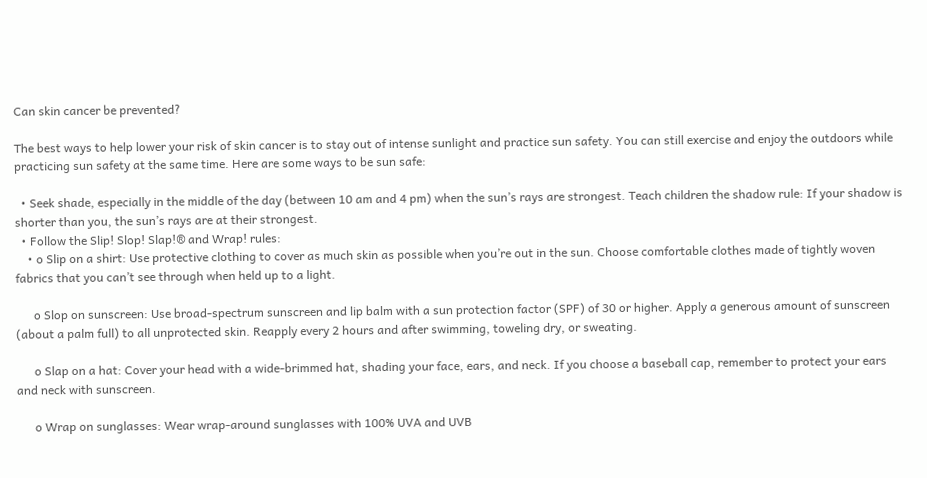Can skin cancer be prevented?

The best ways to help lower your risk of skin cancer is to stay out of intense sunlight and practice sun safety. You can still exercise and enjoy the outdoors while practicing sun safety at the same time. Here are some ways to be sun safe:

  • Seek shade, especially in the middle of the day (between 10 am and 4 pm) when the sun’s rays are strongest. Teach children the shadow rule: If your shadow is shorter than you, the sun’s rays are at their strongest.
  • Follow the Slip! Slop! Slap!® and Wrap! rules:
    • o Slip on a shirt: Use protective clothing to cover as much skin as possible when you’re out in the sun. Choose comfortable clothes made of tightly woven fabrics that you can’t see through when held up to a light.

      o Slop on sunscreen: Use broad-spectrum sunscreen and lip balm with a sun protection factor (SPF) of 30 or higher. Apply a generous amount of sunscreen (about a palm full) to all unprotected skin. Reapply every 2 hours and after swimming, toweling dry, or sweating.

      o Slap on a hat: Cover your head with a wide-brimmed hat, shading your face, ears, and neck. If you choose a baseball cap, remember to protect your ears and neck with sunscreen.

      o Wrap on sunglasses: Wear wrap-around sunglasses with 100% UVA and UVB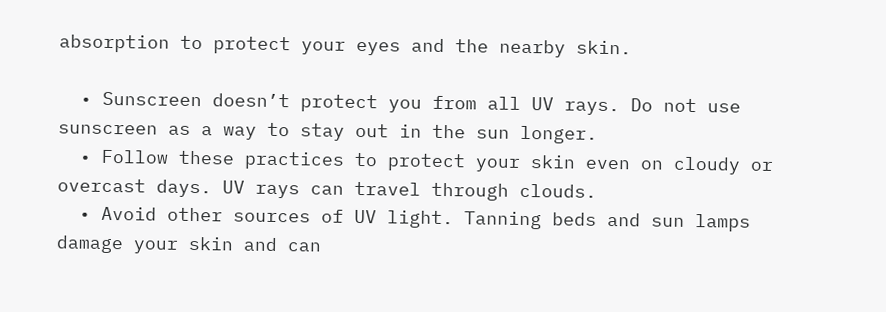absorption to protect your eyes and the nearby skin.

  • Sunscreen doesn’t protect you from all UV rays. Do not use sunscreen as a way to stay out in the sun longer.
  • Follow these practices to protect your skin even on cloudy or overcast days. UV rays can travel through clouds.
  • Avoid other sources of UV light. Tanning beds and sun lamps damage your skin and can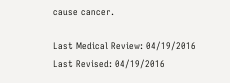cause cancer.

Last Medical Review: 04/19/2016
Last Revised: 04/19/2016